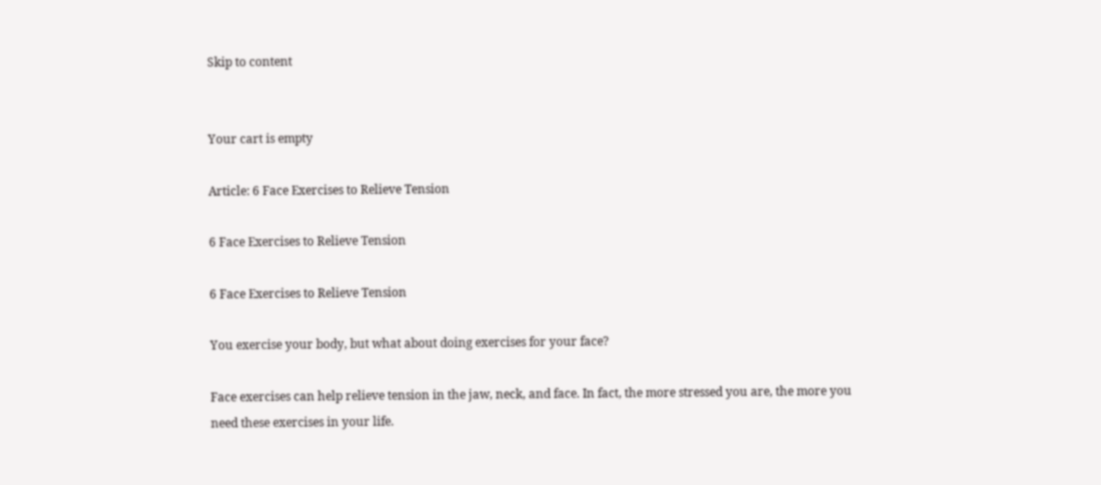Skip to content


Your cart is empty

Article: 6 Face Exercises to Relieve Tension

6 Face Exercises to Relieve Tension

6 Face Exercises to Relieve Tension

You exercise your body, but what about doing exercises for your face?

Face exercises can help relieve tension in the jaw, neck, and face. In fact, the more stressed you are, the more you need these exercises in your life.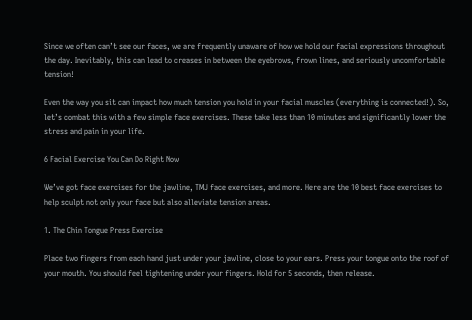Since we often can’t see our faces, we are frequently unaware of how we hold our facial expressions throughout the day. Inevitably, this can lead to creases in between the eyebrows, frown lines, and seriously uncomfortable tension!

Even the way you sit can impact how much tension you hold in your facial muscles (everything is connected!). So, let’s combat this with a few simple face exercises. These take less than 10 minutes and significantly lower the stress and pain in your life.

6 Facial Exercise You Can Do Right Now

We’ve got face exercises for the jawline, TMJ face exercises, and more. Here are the 10 best face exercises to help sculpt not only your face but also alleviate tension areas.

1. The Chin Tongue Press Exercise

Place two fingers from each hand just under your jawline, close to your ears. Press your tongue onto the roof of your mouth. You should feel tightening under your fingers. Hold for 5 seconds, then release.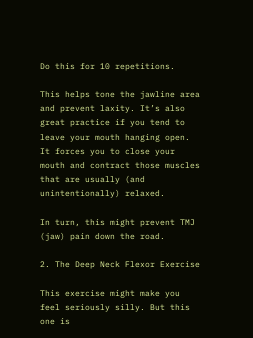Do this for 10 repetitions.

This helps tone the jawline area and prevent laxity. It’s also great practice if you tend to leave your mouth hanging open. It forces you to close your mouth and contract those muscles that are usually (and unintentionally) relaxed.

In turn, this might prevent TMJ (jaw) pain down the road.

2. The Deep Neck Flexor Exercise

This exercise might make you feel seriously silly. But this one is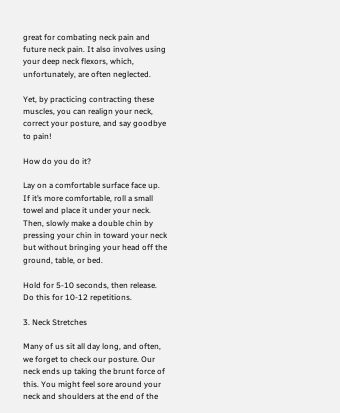great for combating neck pain and future neck pain. It also involves using your deep neck flexors, which, unfortunately, are often neglected.

Yet, by practicing contracting these muscles, you can realign your neck, correct your posture, and say goodbye to pain!

How do you do it?

Lay on a comfortable surface face up. If it’s more comfortable, roll a small towel and place it under your neck. Then, slowly make a double chin by pressing your chin in toward your neck but without bringing your head off the ground, table, or bed.

Hold for 5-10 seconds, then release. Do this for 10-12 repetitions.

3. Neck Stretches

Many of us sit all day long, and often, we forget to check our posture. Our neck ends up taking the brunt force of this. You might feel sore around your neck and shoulders at the end of the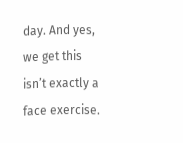day. And yes, we get this isn’t exactly a face exercise.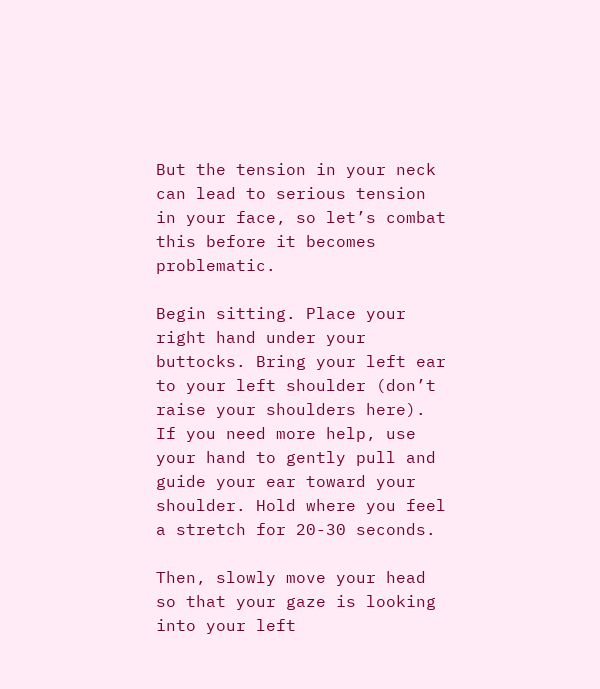But the tension in your neck can lead to serious tension in your face, so let’s combat this before it becomes problematic.

Begin sitting. Place your right hand under your buttocks. Bring your left ear to your left shoulder (don’t raise your shoulders here). If you need more help, use your hand to gently pull and guide your ear toward your shoulder. Hold where you feel a stretch for 20-30 seconds.

Then, slowly move your head so that your gaze is looking into your left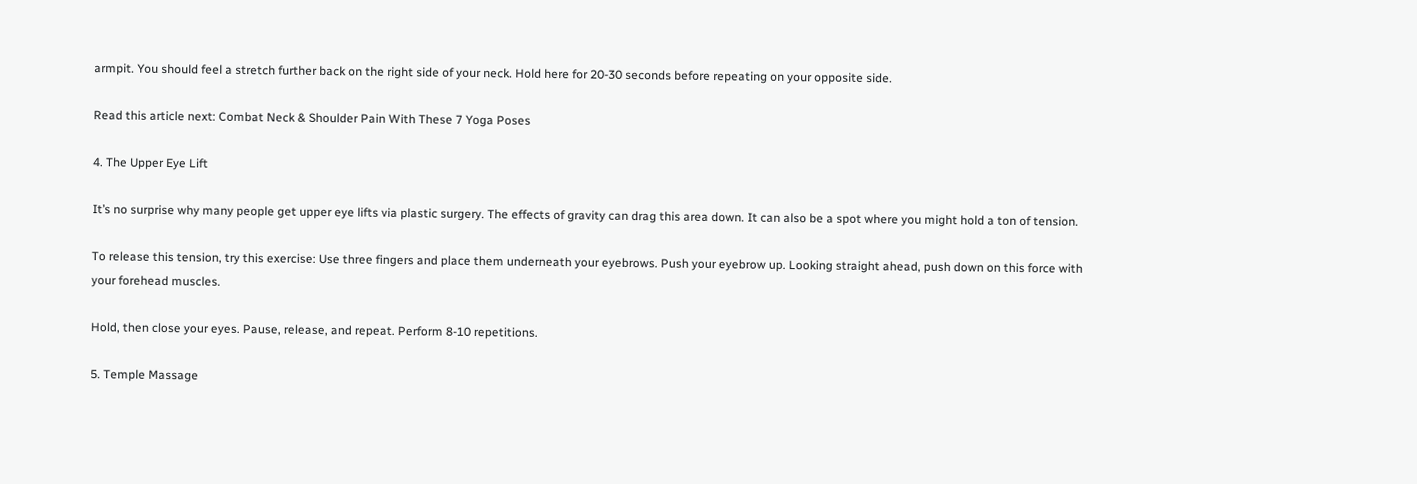armpit. You should feel a stretch further back on the right side of your neck. Hold here for 20-30 seconds before repeating on your opposite side.

Read this article next: Combat Neck & Shoulder Pain With These 7 Yoga Poses

4. The Upper Eye Lift

It’s no surprise why many people get upper eye lifts via plastic surgery. The effects of gravity can drag this area down. It can also be a spot where you might hold a ton of tension.

To release this tension, try this exercise: Use three fingers and place them underneath your eyebrows. Push your eyebrow up. Looking straight ahead, push down on this force with your forehead muscles.

Hold, then close your eyes. Pause, release, and repeat. Perform 8-10 repetitions.

5. Temple Massage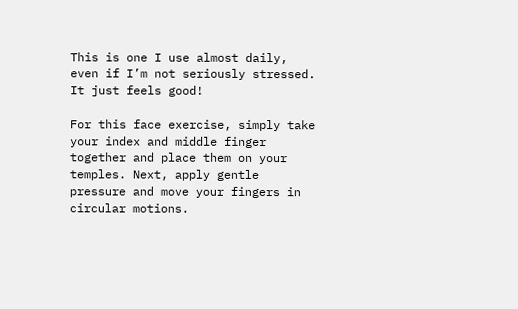This is one I use almost daily, even if I’m not seriously stressed. It just feels good!

For this face exercise, simply take your index and middle finger together and place them on your temples. Next, apply gentle pressure and move your fingers in circular motions.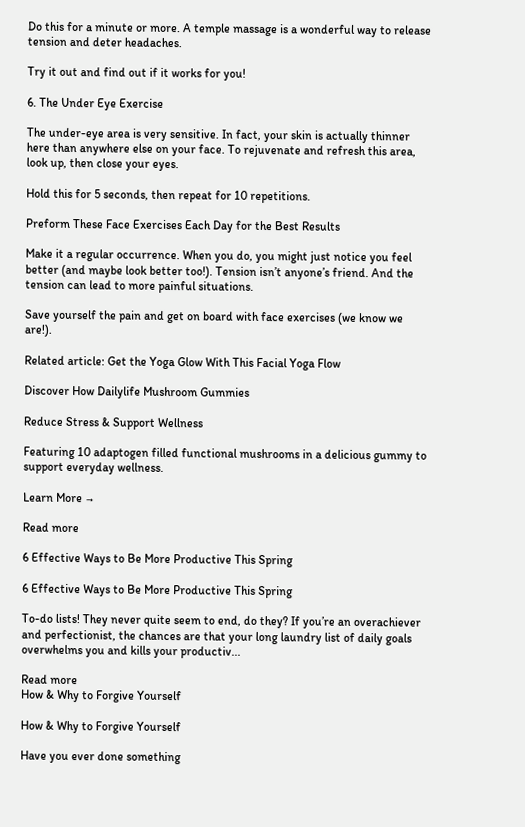Do this for a minute or more. A temple massage is a wonderful way to release tension and deter headaches.

Try it out and find out if it works for you!

6. The Under Eye Exercise

The under-eye area is very sensitive. In fact, your skin is actually thinner here than anywhere else on your face. To rejuvenate and refresh this area, look up, then close your eyes.

Hold this for 5 seconds, then repeat for 10 repetitions.

Preform These Face Exercises Each Day for the Best Results

Make it a regular occurrence. When you do, you might just notice you feel better (and maybe look better too!). Tension isn’t anyone’s friend. And the tension can lead to more painful situations.

Save yourself the pain and get on board with face exercises (we know we are!).

Related article: Get the Yoga Glow With This Facial Yoga Flow

Discover How Dailylife Mushroom Gummies

Reduce Stress & Support Wellness

Featuring 10 adaptogen filled functional mushrooms in a delicious gummy to support everyday wellness.

Learn More →

Read more

6 Effective Ways to Be More Productive This Spring

6 Effective Ways to Be More Productive This Spring

To-do lists! They never quite seem to end, do they? If you’re an overachiever and perfectionist, the chances are that your long laundry list of daily goals overwhelms you and kills your productiv...

Read more
How & Why to Forgive Yourself

How & Why to Forgive Yourself

Have you ever done something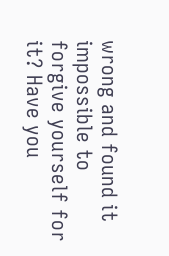wrong and found it impossible to forgive yourself for it? Have you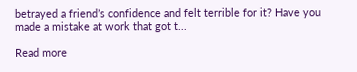betrayed a friend’s confidence and felt terrible for it? Have you made a mistake at work that got t...

Read more